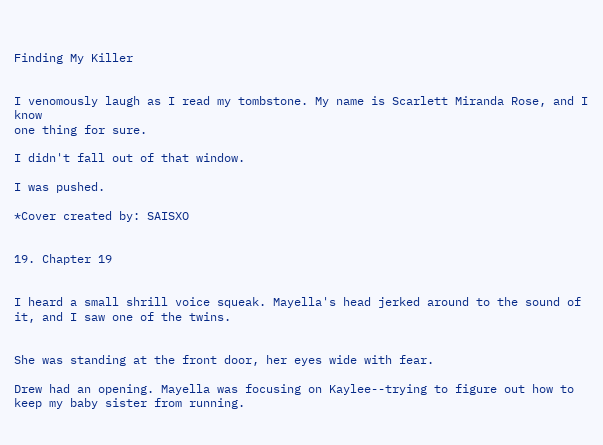Finding My Killer


I venomously laugh as I read my tombstone. My name is Scarlett Miranda Rose, and I know
one thing for sure.

I didn't fall out of that window.

I was pushed.

*Cover created by: SAISXO


19. Chapter 19


I heard a small shrill voice squeak. Mayella's head jerked around to the sound of it, and I saw one of the twins.


She was standing at the front door, her eyes wide with fear.

Drew had an opening. Mayella was focusing on Kaylee--trying to figure out how to keep my baby sister from running.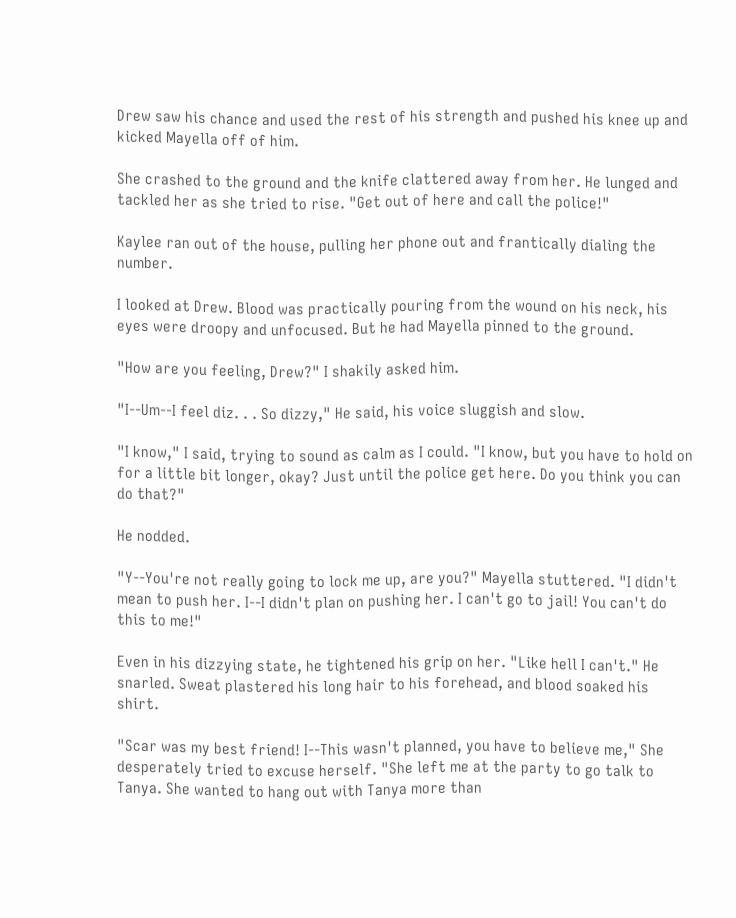Drew saw his chance and used the rest of his strength and pushed his knee up and kicked Mayella off of him.

She crashed to the ground and the knife clattered away from her. He lunged and tackled her as she tried to rise. "Get out of here and call the police!"

Kaylee ran out of the house, pulling her phone out and frantically dialing the number.

I looked at Drew. Blood was practically pouring from the wound on his neck, his eyes were droopy and unfocused. But he had Mayella pinned to the ground.

"How are you feeling, Drew?" I shakily asked him.

"I--Um--I feel diz. . . So dizzy," He said, his voice sluggish and slow.

"I know," I said, trying to sound as calm as I could. "I know, but you have to hold on for a little bit longer, okay? Just until the police get here. Do you think you can do that?"

He nodded.

"Y--You're not really going to lock me up, are you?" Mayella stuttered. "I didn't mean to push her. I--I didn't plan on pushing her. I can't go to jail! You can't do this to me!"

Even in his dizzying state, he tightened his grip on her. "Like hell I can't." He snarled. Sweat plastered his long hair to his forehead, and blood soaked his shirt.

"Scar was my best friend! I--This wasn't planned, you have to believe me," She desperately tried to excuse herself. "She left me at the party to go talk to Tanya. She wanted to hang out with Tanya more than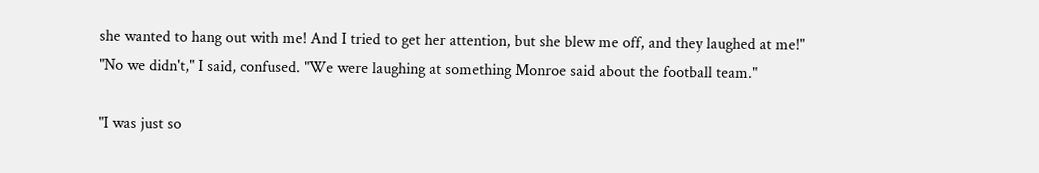she wanted to hang out with me! And I tried to get her attention, but she blew me off, and they laughed at me!"
"No we didn't," I said, confused. "We were laughing at something Monroe said about the football team."

"I was just so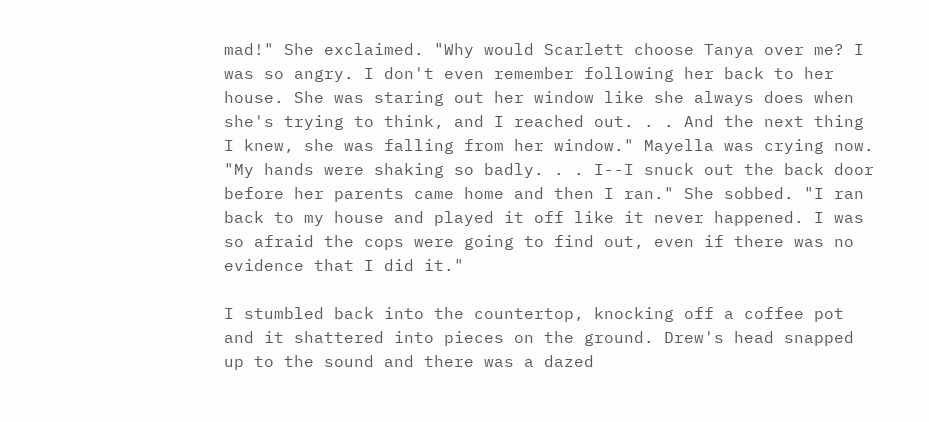mad!" She exclaimed. "Why would Scarlett choose Tanya over me? I was so angry. I don't even remember following her back to her house. She was staring out her window like she always does when she's trying to think, and I reached out. . . And the next thing I knew, she was falling from her window." Mayella was crying now. "My hands were shaking so badly. . . I--I snuck out the back door before her parents came home and then I ran." She sobbed. "I ran back to my house and played it off like it never happened. I was so afraid the cops were going to find out, even if there was no evidence that I did it."

I stumbled back into the countertop, knocking off a coffee pot and it shattered into pieces on the ground. Drew's head snapped up to the sound and there was a dazed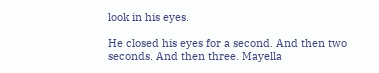look in his eyes.

He closed his eyes for a second. And then two seconds. And then three. Mayella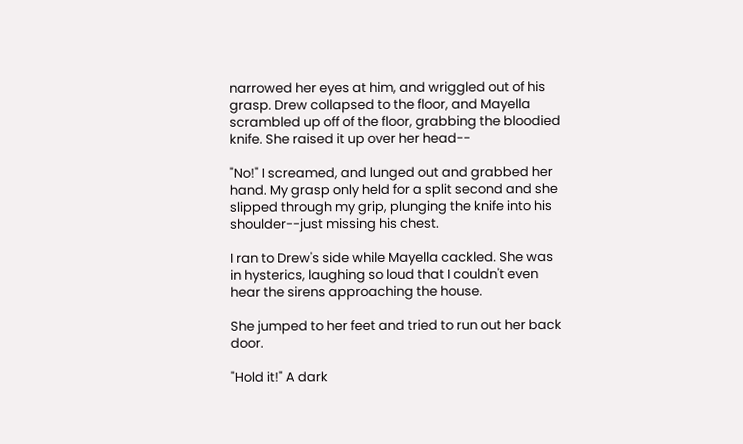narrowed her eyes at him, and wriggled out of his grasp. Drew collapsed to the floor, and Mayella scrambled up off of the floor, grabbing the bloodied knife. She raised it up over her head--

"No!" I screamed, and lunged out and grabbed her hand. My grasp only held for a split second and she slipped through my grip, plunging the knife into his shoulder--just missing his chest.

I ran to Drew's side while Mayella cackled. She was in hysterics, laughing so loud that I couldn't even hear the sirens approaching the house.

She jumped to her feet and tried to run out her back door.

"Hold it!" A dark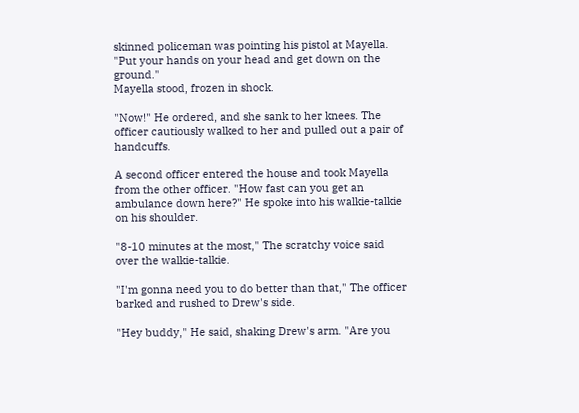skinned policeman was pointing his pistol at Mayella. "Put your hands on your head and get down on the ground."
Mayella stood, frozen in shock.

"Now!" He ordered, and she sank to her knees. The officer cautiously walked to her and pulled out a pair of handcuffs.

A second officer entered the house and took Mayella from the other officer. "How fast can you get an ambulance down here?" He spoke into his walkie-talkie on his shoulder.

"8-10 minutes at the most," The scratchy voice said over the walkie-talkie.

"I'm gonna need you to do better than that," The officer barked and rushed to Drew's side.

"Hey buddy," He said, shaking Drew's arm. "Are you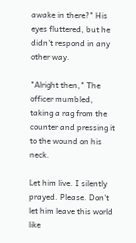awake in there?" His eyes fluttered, but he didn't respond in any other way.

"Alright then," The officer mumbled, taking a rag from the counter and pressing it to the wound on his neck.

Let him live. I silently prayed. Please. Don't let him leave this world like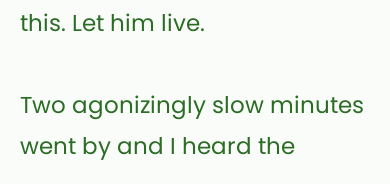this. Let him live.

Two agonizingly slow minutes went by and I heard the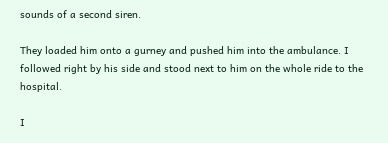sounds of a second siren.

They loaded him onto a gurney and pushed him into the ambulance. I followed right by his side and stood next to him on the whole ride to the hospital.

I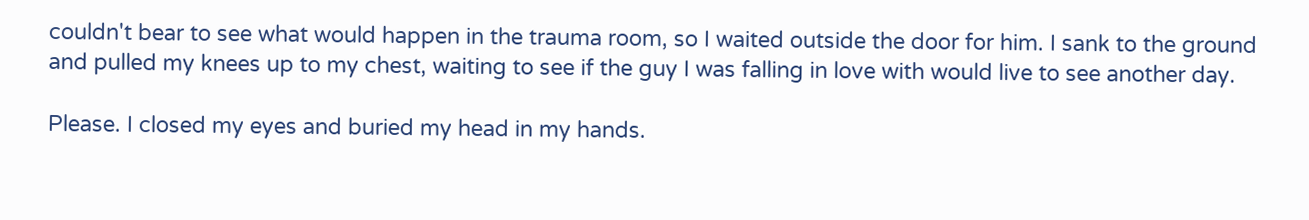couldn't bear to see what would happen in the trauma room, so I waited outside the door for him. I sank to the ground and pulled my knees up to my chest, waiting to see if the guy I was falling in love with would live to see another day.

Please. I closed my eyes and buried my head in my hands.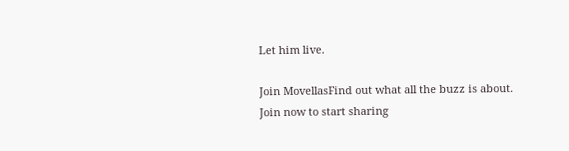Let him live.

Join MovellasFind out what all the buzz is about. Join now to start sharing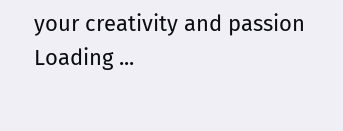your creativity and passion
Loading ...